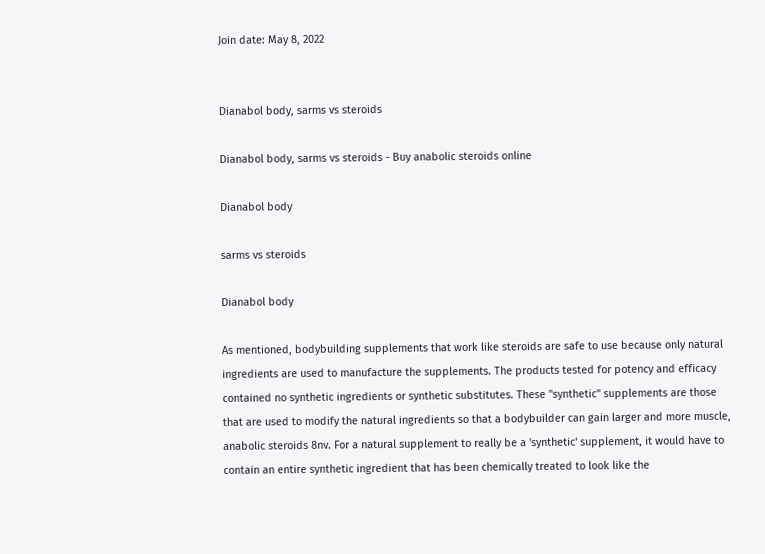Join date: May 8, 2022


Dianabol body, sarms vs steroids

Dianabol body, sarms vs steroids - Buy anabolic steroids online

Dianabol body

sarms vs steroids

Dianabol body

As mentioned, bodybuilding supplements that work like steroids are safe to use because only natural ingredients are used to manufacture the supplements. The products tested for potency and efficacy contained no synthetic ingredients or synthetic substitutes. These "synthetic" supplements are those that are used to modify the natural ingredients so that a bodybuilder can gain larger and more muscle, anabolic steroids 8nv. For a natural supplement to really be a 'synthetic' supplement, it would have to contain an entire synthetic ingredient that has been chemically treated to look like the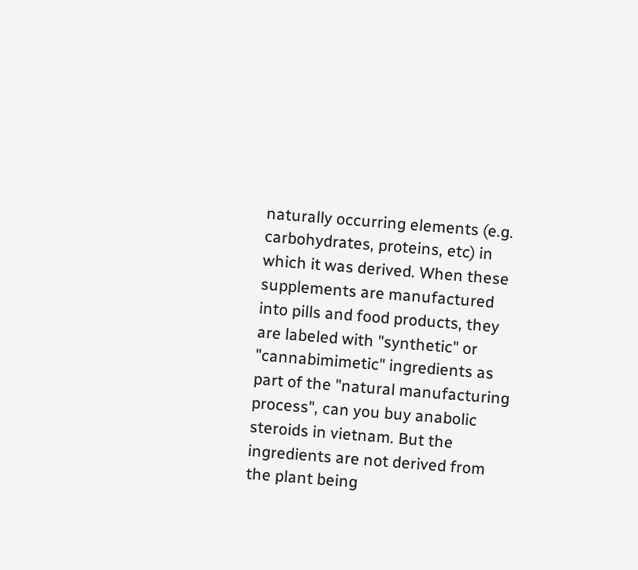naturally occurring elements (e.g. carbohydrates, proteins, etc) in which it was derived. When these supplements are manufactured into pills and food products, they are labeled with "synthetic" or "cannabimimetic" ingredients as part of the "natural manufacturing process", can you buy anabolic steroids in vietnam. But the ingredients are not derived from the plant being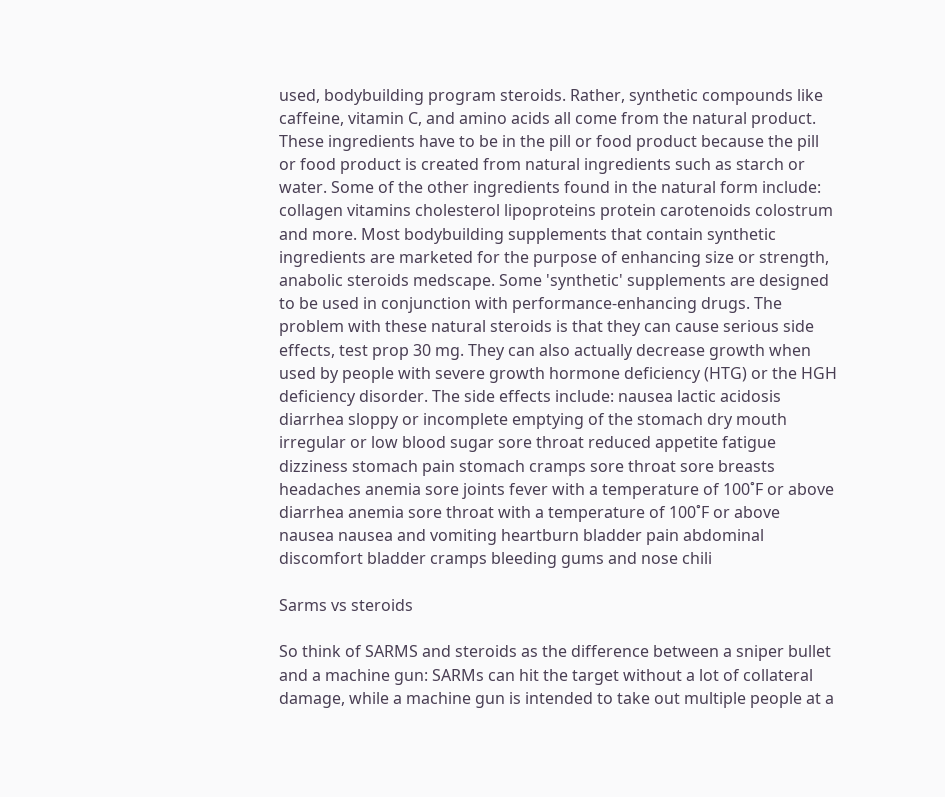used, bodybuilding program steroids. Rather, synthetic compounds like caffeine, vitamin C, and amino acids all come from the natural product. These ingredients have to be in the pill or food product because the pill or food product is created from natural ingredients such as starch or water. Some of the other ingredients found in the natural form include: collagen vitamins cholesterol lipoproteins protein carotenoids colostrum and more. Most bodybuilding supplements that contain synthetic ingredients are marketed for the purpose of enhancing size or strength, anabolic steroids medscape. Some 'synthetic' supplements are designed to be used in conjunction with performance-enhancing drugs. The problem with these natural steroids is that they can cause serious side effects, test prop 30 mg. They can also actually decrease growth when used by people with severe growth hormone deficiency (HTG) or the HGH deficiency disorder. The side effects include: nausea lactic acidosis diarrhea sloppy or incomplete emptying of the stomach dry mouth irregular or low blood sugar sore throat reduced appetite fatigue dizziness stomach pain stomach cramps sore throat sore breasts headaches anemia sore joints fever with a temperature of 100˚F or above diarrhea anemia sore throat with a temperature of 100˚F or above nausea nausea and vomiting heartburn bladder pain abdominal discomfort bladder cramps bleeding gums and nose chili

Sarms vs steroids

So think of SARMS and steroids as the difference between a sniper bullet and a machine gun: SARMs can hit the target without a lot of collateral damage, while a machine gun is intended to take out multiple people at a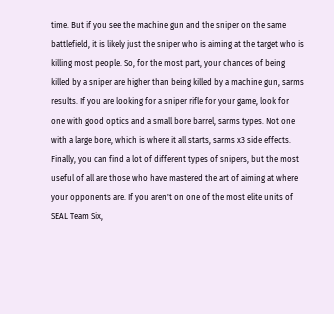time. But if you see the machine gun and the sniper on the same battlefield, it is likely just the sniper who is aiming at the target who is killing most people. So, for the most part, your chances of being killed by a sniper are higher than being killed by a machine gun, sarms results. If you are looking for a sniper rifle for your game, look for one with good optics and a small bore barrel, sarms types. Not one with a large bore, which is where it all starts, sarms x3 side effects. Finally, you can find a lot of different types of snipers, but the most useful of all are those who have mastered the art of aiming at where your opponents are. If you aren't on one of the most elite units of SEAL Team Six,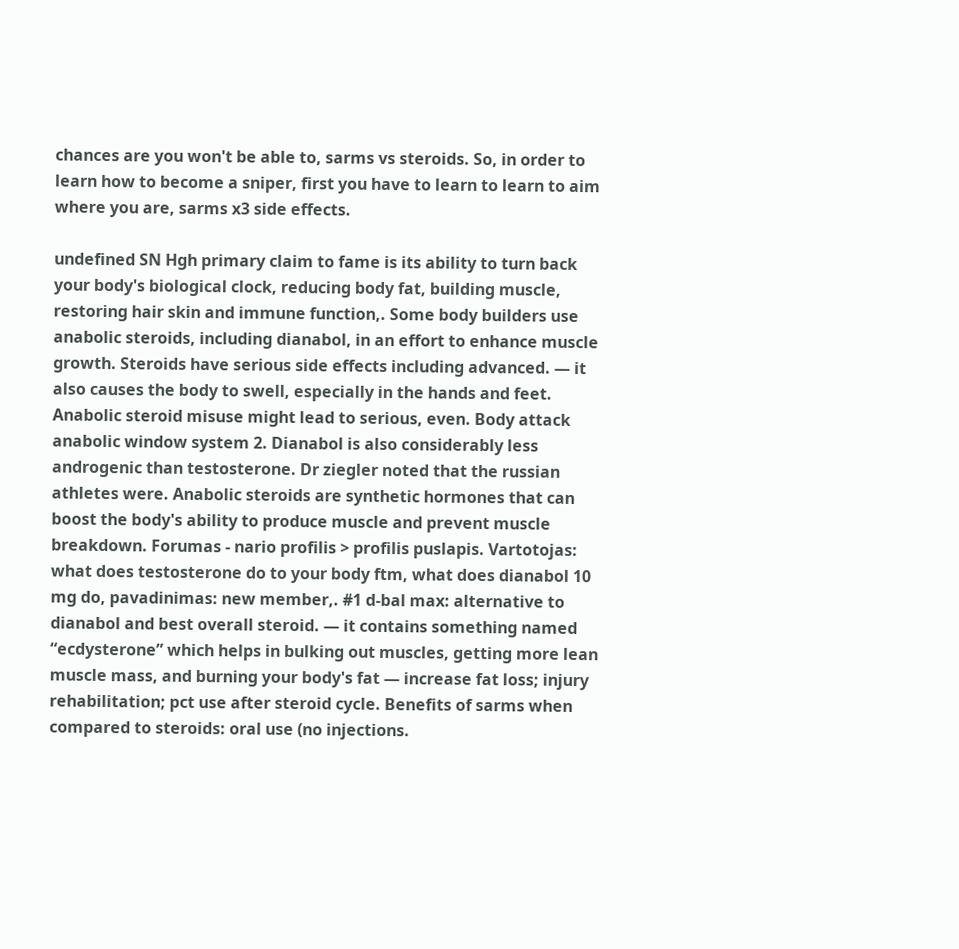chances are you won't be able to, sarms vs steroids. So, in order to learn how to become a sniper, first you have to learn to learn to aim where you are, sarms x3 side effects.

undefined SN Hgh primary claim to fame is its ability to turn back your body's biological clock, reducing body fat, building muscle, restoring hair skin and immune function,. Some body builders use anabolic steroids, including dianabol, in an effort to enhance muscle growth. Steroids have serious side effects including advanced. — it also causes the body to swell, especially in the hands and feet. Anabolic steroid misuse might lead to serious, even. Body attack anabolic window system 2. Dianabol is also considerably less androgenic than testosterone. Dr ziegler noted that the russian athletes were. Anabolic steroids are synthetic hormones that can boost the body's ability to produce muscle and prevent muscle breakdown. Forumas - nario profilis > profilis puslapis. Vartotojas: what does testosterone do to your body ftm, what does dianabol 10 mg do, pavadinimas: new member,. #1 d-bal max: alternative to dianabol and best overall steroid. — it contains something named “ecdysterone” which helps in bulking out muscles, getting more lean muscle mass, and burning your body's fat — increase fat loss; injury rehabilitation; pct use after steroid cycle. Benefits of sarms when compared to steroids: oral use (no injections.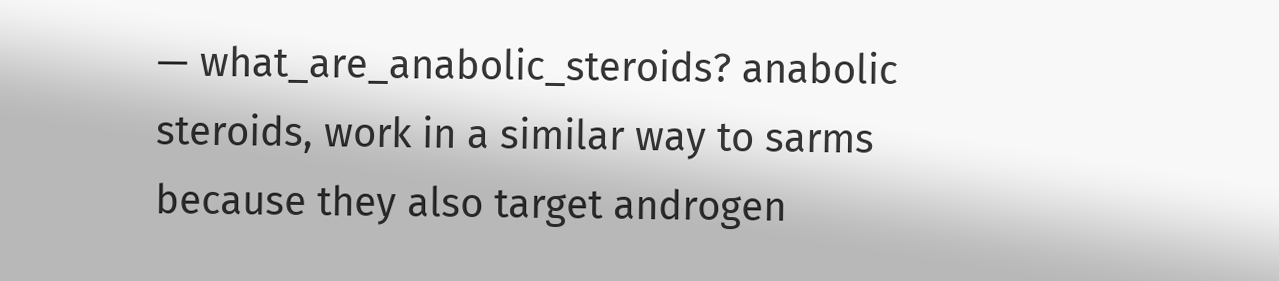— what_are_anabolic_steroids? anabolic steroids, work in a similar way to sarms because they also target androgen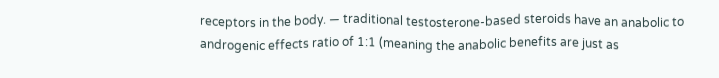receptors in the body. — traditional testosterone-based steroids have an anabolic to androgenic effects ratio of 1:1 (meaning the anabolic benefits are just as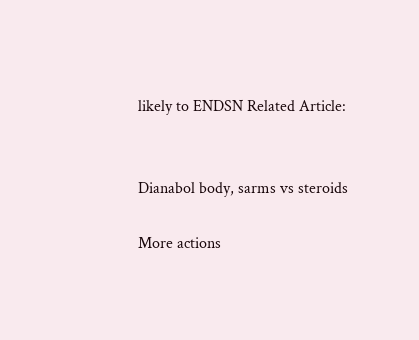likely to ENDSN Related Article:


Dianabol body, sarms vs steroids

More actions